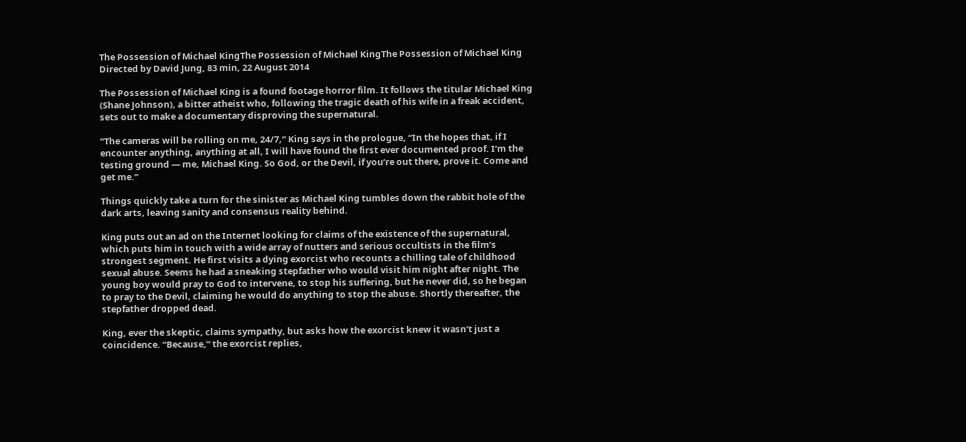The Possession of Michael KingThe Possession of Michael KingThe Possession of Michael King
Directed by David Jung, 83 min, 22 August 2014

The Possession of Michael King is a found footage horror film. It follows the titular Michael King (Shane Johnson), a bitter atheist who, following the tragic death of his wife in a freak accident, sets out to make a documentary disproving the supernatural.

“The cameras will be rolling on me, 24/7,” King says in the prologue, “In the hopes that, if I encounter anything, anything at all, I will have found the first ever documented proof. I’m the testing ground — me, Michael King. So God, or the Devil, if you’re out there, prove it. Come and get me.”

Things quickly take a turn for the sinister as Michael King tumbles down the rabbit hole of the dark arts, leaving sanity and consensus reality behind.

King puts out an ad on the Internet looking for claims of the existence of the supernatural, which puts him in touch with a wide array of nutters and serious occultists in the film’s strongest segment. He first visits a dying exorcist who recounts a chilling tale of childhood sexual abuse. Seems he had a sneaking stepfather who would visit him night after night. The young boy would pray to God to intervene, to stop his suffering, but he never did, so he began to pray to the Devil, claiming he would do anything to stop the abuse. Shortly thereafter, the stepfather dropped dead.

King, ever the skeptic, claims sympathy, but asks how the exorcist knew it wasn’t just a coincidence. “Because,” the exorcist replies,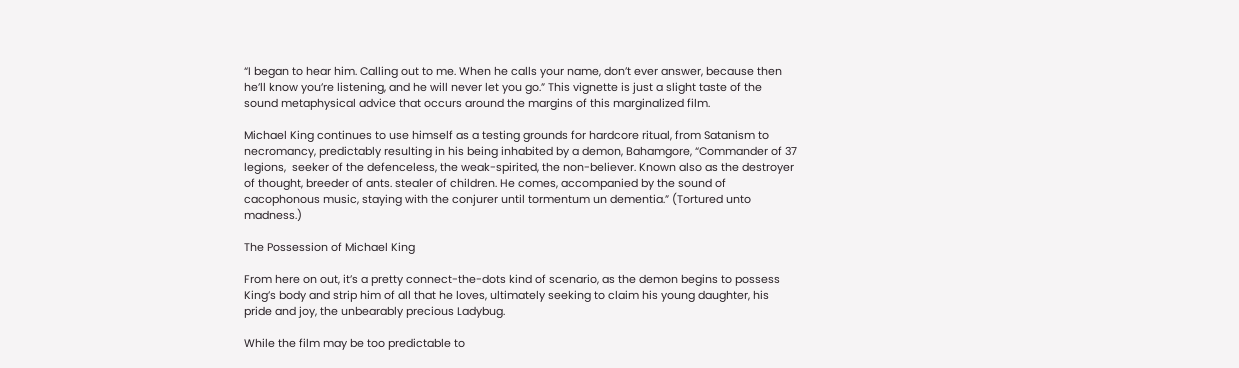“I began to hear him. Calling out to me. When he calls your name, don’t ever answer, because then he’ll know you’re listening, and he will never let you go.” This vignette is just a slight taste of the sound metaphysical advice that occurs around the margins of this marginalized film.

Michael King continues to use himself as a testing grounds for hardcore ritual, from Satanism to necromancy, predictably resulting in his being inhabited by a demon, Bahamgore, “Commander of 37 legions,  seeker of the defenceless, the weak-spirited, the non-believer. Known also as the destroyer of thought, breeder of ants. stealer of children. He comes, accompanied by the sound of cacophonous music, staying with the conjurer until tormentum un dementia.” (Tortured unto madness.)

The Possession of Michael King

From here on out, it’s a pretty connect-the-dots kind of scenario, as the demon begins to possess King’s body and strip him of all that he loves, ultimately seeking to claim his young daughter, his pride and joy, the unbearably precious Ladybug.

While the film may be too predictable to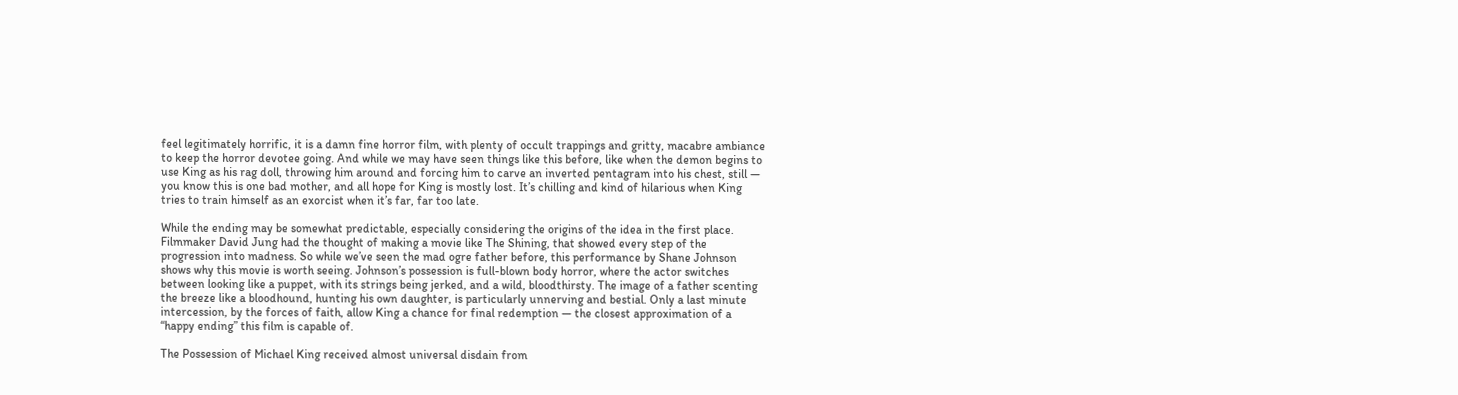feel legitimately horrific, it is a damn fine horror film, with plenty of occult trappings and gritty, macabre ambiance to keep the horror devotee going. And while we may have seen things like this before, like when the demon begins to use King as his rag doll, throwing him around and forcing him to carve an inverted pentagram into his chest, still — you know this is one bad mother, and all hope for King is mostly lost. It’s chilling and kind of hilarious when King tries to train himself as an exorcist when it’s far, far too late.

While the ending may be somewhat predictable, especially considering the origins of the idea in the first place. Filmmaker David Jung had the thought of making a movie like The Shining, that showed every step of the progression into madness. So while we’ve seen the mad ogre father before, this performance by Shane Johnson shows why this movie is worth seeing. Johnson’s possession is full-blown body horror, where the actor switches between looking like a puppet, with its strings being jerked, and a wild, bloodthirsty. The image of a father scenting the breeze like a bloodhound, hunting his own daughter, is particularly unnerving and bestial. Only a last minute intercession, by the forces of faith, allow King a chance for final redemption — the closest approximation of a “happy ending” this film is capable of.

The Possession of Michael King received almost universal disdain from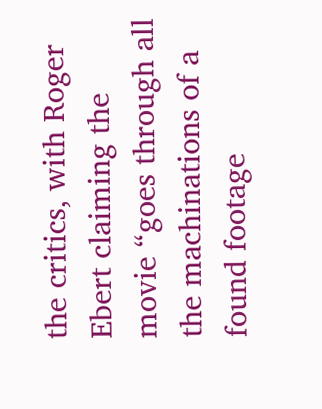the critics, with Roger Ebert claiming the movie “goes through all the machinations of a found footage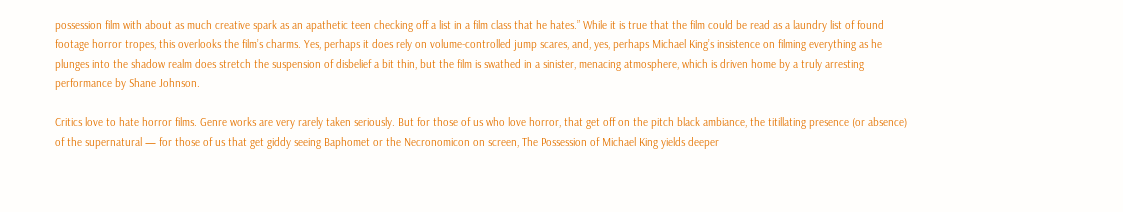possession film with about as much creative spark as an apathetic teen checking off a list in a film class that he hates.” While it is true that the film could be read as a laundry list of found footage horror tropes, this overlooks the film’s charms. Yes, perhaps it does rely on volume-controlled jump scares, and, yes, perhaps Michael King’s insistence on filming everything as he plunges into the shadow realm does stretch the suspension of disbelief a bit thin, but the film is swathed in a sinister, menacing atmosphere, which is driven home by a truly arresting performance by Shane Johnson.

Critics love to hate horror films. Genre works are very rarely taken seriously. But for those of us who love horror, that get off on the pitch black ambiance, the titillating presence (or absence) of the supernatural — for those of us that get giddy seeing Baphomet or the Necronomicon on screen, The Possession of Michael King yields deeper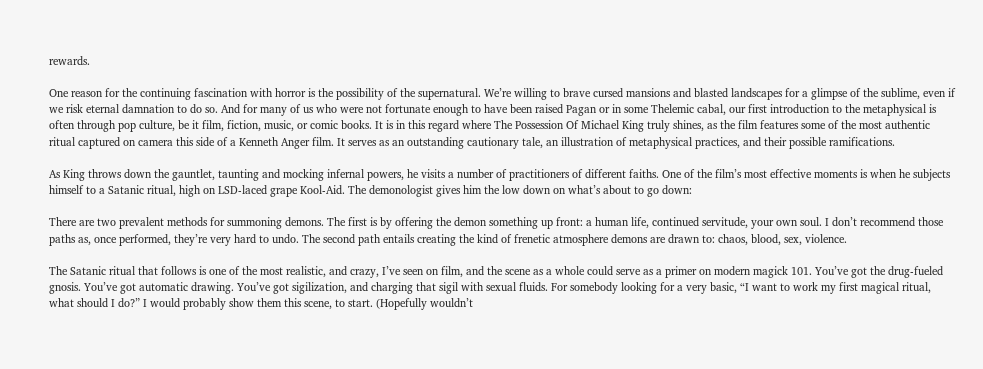rewards.

One reason for the continuing fascination with horror is the possibility of the supernatural. We’re willing to brave cursed mansions and blasted landscapes for a glimpse of the sublime, even if we risk eternal damnation to do so. And for many of us who were not fortunate enough to have been raised Pagan or in some Thelemic cabal, our first introduction to the metaphysical is often through pop culture, be it film, fiction, music, or comic books. It is in this regard where The Possession Of Michael King truly shines, as the film features some of the most authentic ritual captured on camera this side of a Kenneth Anger film. It serves as an outstanding cautionary tale, an illustration of metaphysical practices, and their possible ramifications.

As King throws down the gauntlet, taunting and mocking infernal powers, he visits a number of practitioners of different faiths. One of the film’s most effective moments is when he subjects himself to a Satanic ritual, high on LSD-laced grape Kool-Aid. The demonologist gives him the low down on what’s about to go down:

There are two prevalent methods for summoning demons. The first is by offering the demon something up front: a human life, continued servitude, your own soul. I don’t recommend those paths as, once performed, they’re very hard to undo. The second path entails creating the kind of frenetic atmosphere demons are drawn to: chaos, blood, sex, violence.

The Satanic ritual that follows is one of the most realistic, and crazy, I’ve seen on film, and the scene as a whole could serve as a primer on modern magick 101. You’ve got the drug-fueled gnosis. You’ve got automatic drawing. You’ve got sigilization, and charging that sigil with sexual fluids. For somebody looking for a very basic, “I want to work my first magical ritual, what should I do?” I would probably show them this scene, to start. (Hopefully wouldn’t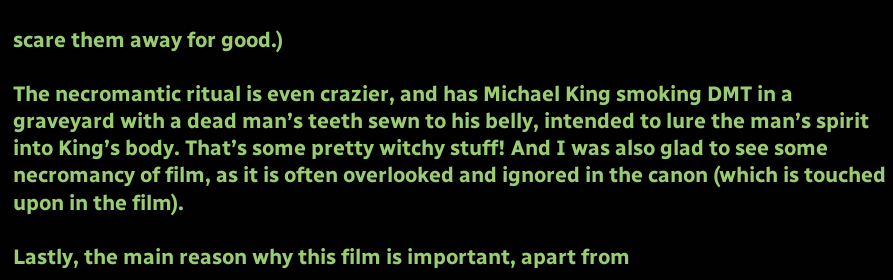scare them away for good.)

The necromantic ritual is even crazier, and has Michael King smoking DMT in a graveyard with a dead man’s teeth sewn to his belly, intended to lure the man’s spirit into King’s body. That’s some pretty witchy stuff! And I was also glad to see some necromancy of film, as it is often overlooked and ignored in the canon (which is touched upon in the film).

Lastly, the main reason why this film is important, apart from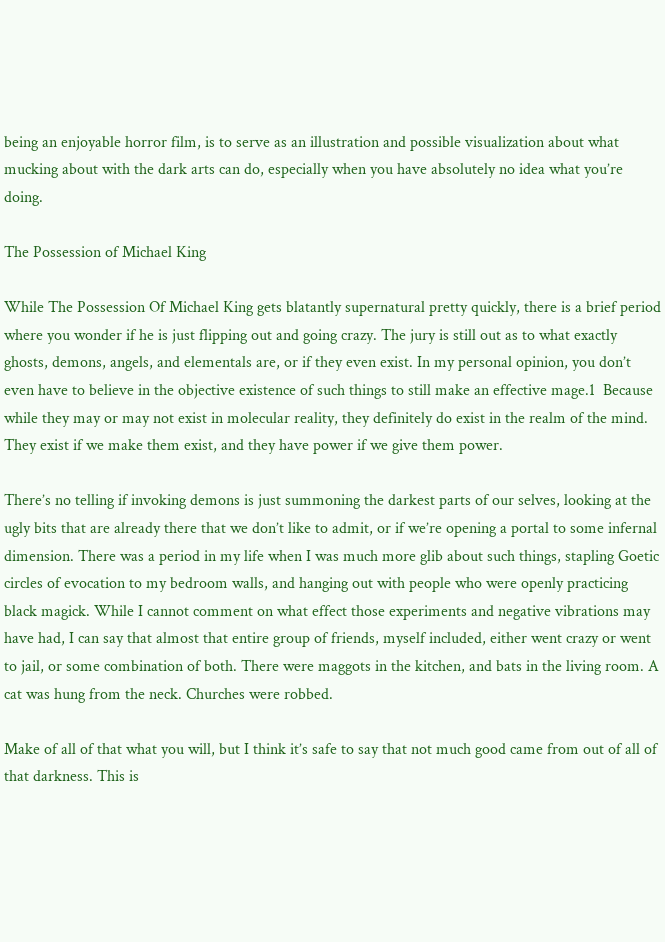being an enjoyable horror film, is to serve as an illustration and possible visualization about what mucking about with the dark arts can do, especially when you have absolutely no idea what you’re doing.

The Possession of Michael King

While The Possession Of Michael King gets blatantly supernatural pretty quickly, there is a brief period where you wonder if he is just flipping out and going crazy. The jury is still out as to what exactly ghosts, demons, angels, and elementals are, or if they even exist. In my personal opinion, you don’t even have to believe in the objective existence of such things to still make an effective mage.1  Because while they may or may not exist in molecular reality, they definitely do exist in the realm of the mind. They exist if we make them exist, and they have power if we give them power.

There’s no telling if invoking demons is just summoning the darkest parts of our selves, looking at the ugly bits that are already there that we don’t like to admit, or if we’re opening a portal to some infernal dimension. There was a period in my life when I was much more glib about such things, stapling Goetic circles of evocation to my bedroom walls, and hanging out with people who were openly practicing black magick. While I cannot comment on what effect those experiments and negative vibrations may have had, I can say that almost that entire group of friends, myself included, either went crazy or went to jail, or some combination of both. There were maggots in the kitchen, and bats in the living room. A cat was hung from the neck. Churches were robbed.

Make of all of that what you will, but I think it’s safe to say that not much good came from out of all of that darkness. This is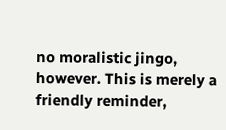no moralistic jingo, however. This is merely a friendly reminder,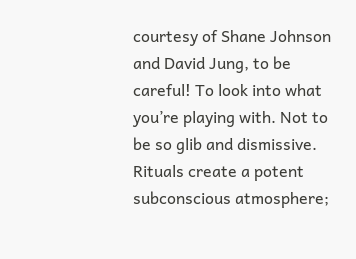courtesy of Shane Johnson and David Jung, to be careful! To look into what you’re playing with. Not to be so glib and dismissive. Rituals create a potent subconscious atmosphere;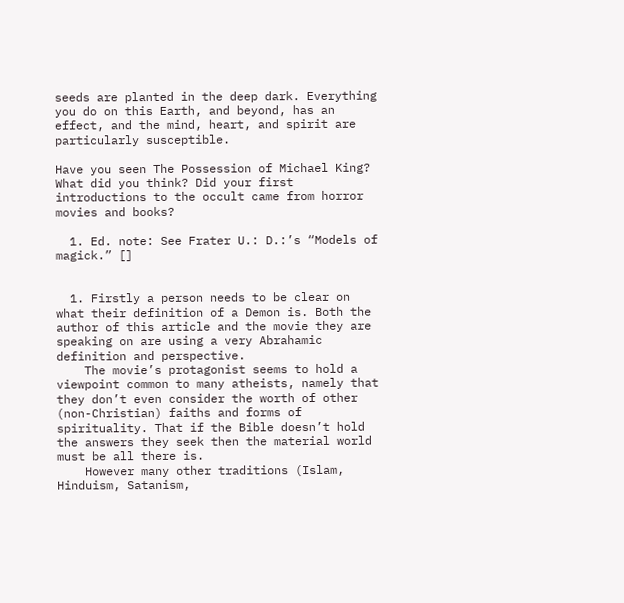seeds are planted in the deep dark. Everything you do on this Earth, and beyond, has an effect, and the mind, heart, and spirit are particularly susceptible.

Have you seen The Possession of Michael King? What did you think? Did your first introductions to the occult came from horror movies and books?

  1. Ed. note: See Frater U.: D.:’s “Models of magick.” []


  1. Firstly a person needs to be clear on what their definition of a Demon is. Both the author of this article and the movie they are speaking on are using a very Abrahamic definition and perspective.
    The movie’s protagonist seems to hold a viewpoint common to many atheists, namely that they don’t even consider the worth of other (non-Christian) faiths and forms of spirituality. That if the Bible doesn’t hold the answers they seek then the material world must be all there is.
    However many other traditions (Islam, Hinduism, Satanism,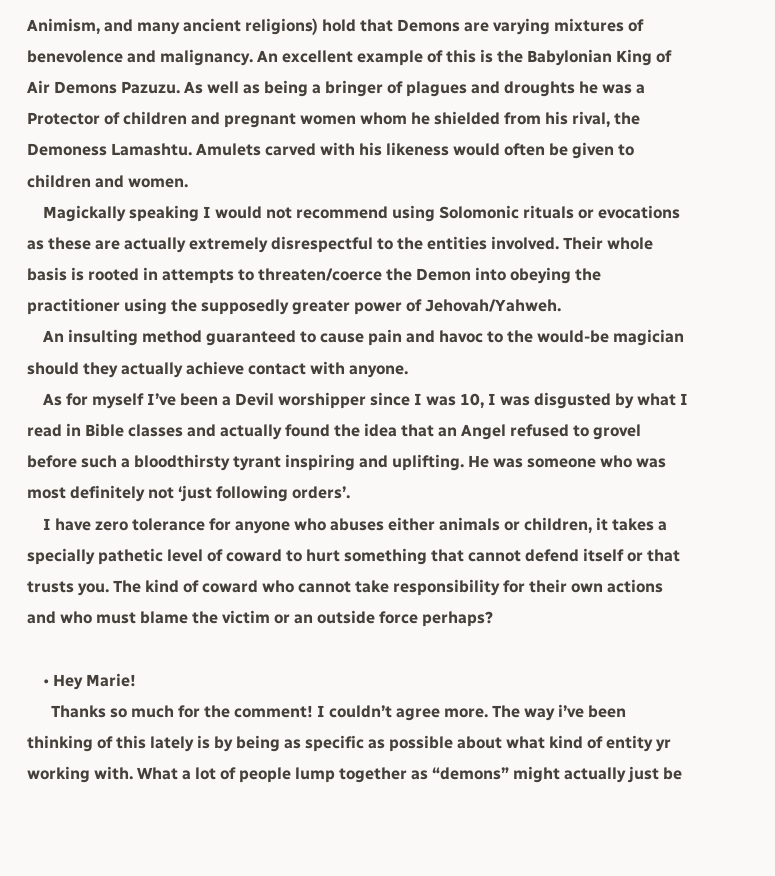Animism, and many ancient religions) hold that Demons are varying mixtures of benevolence and malignancy. An excellent example of this is the Babylonian King of Air Demons Pazuzu. As well as being a bringer of plagues and droughts he was a Protector of children and pregnant women whom he shielded from his rival, the Demoness Lamashtu. Amulets carved with his likeness would often be given to children and women.
    Magickally speaking I would not recommend using Solomonic rituals or evocations as these are actually extremely disrespectful to the entities involved. Their whole basis is rooted in attempts to threaten/coerce the Demon into obeying the practitioner using the supposedly greater power of Jehovah/Yahweh.
    An insulting method guaranteed to cause pain and havoc to the would-be magician should they actually achieve contact with anyone.
    As for myself I’ve been a Devil worshipper since I was 10, I was disgusted by what I read in Bible classes and actually found the idea that an Angel refused to grovel before such a bloodthirsty tyrant inspiring and uplifting. He was someone who was most definitely not ‘just following orders’.
    I have zero tolerance for anyone who abuses either animals or children, it takes a specially pathetic level of coward to hurt something that cannot defend itself or that trusts you. The kind of coward who cannot take responsibility for their own actions and who must blame the victim or an outside force perhaps?

    • Hey Marie!
      Thanks so much for the comment! I couldn’t agree more. The way i’ve been thinking of this lately is by being as specific as possible about what kind of entity yr working with. What a lot of people lump together as “demons” might actually just be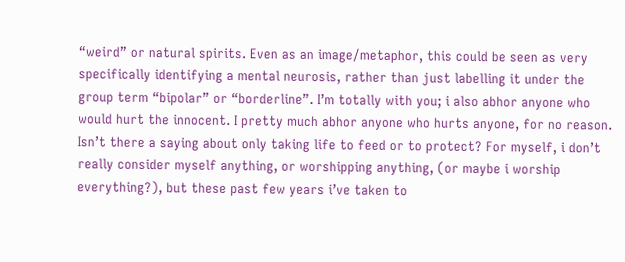“weird” or natural spirits. Even as an image/metaphor, this could be seen as very specifically identifying a mental neurosis, rather than just labelling it under the group term “bipolar” or “borderline”. I’m totally with you; i also abhor anyone who would hurt the innocent. I pretty much abhor anyone who hurts anyone, for no reason. Isn’t there a saying about only taking life to feed or to protect? For myself, i don’t really consider myself anything, or worshipping anything, (or maybe i worship everything?), but these past few years i’ve taken to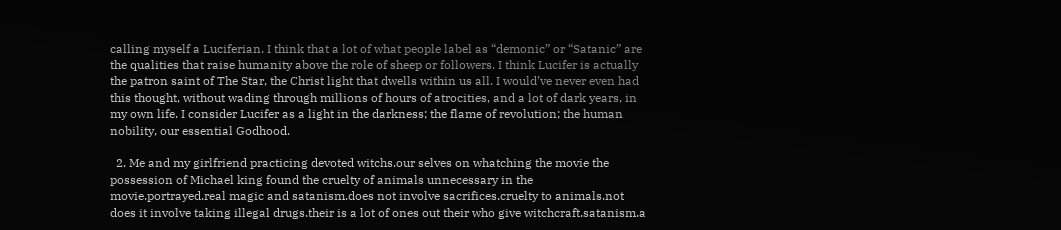calling myself a Luciferian. I think that a lot of what people label as “demonic” or “Satanic” are the qualities that raise humanity above the role of sheep or followers. I think Lucifer is actually the patron saint of The Star, the Christ light that dwells within us all. I would’ve never even had this thought, without wading through millions of hours of atrocities, and a lot of dark years, in my own life. I consider Lucifer as a light in the darkness; the flame of revolution; the human nobility, our essential Godhood.

  2. Me and my girlfriend practicing devoted witchs.our selves on whatching the movie the possession of Michael king found the cruelty of animals unnecessary in the movie.portrayed.real magic and satanism.does not involve sacrifices.cruelty to animals.not does it involve taking illegal drugs.their is a lot of ones out their who give witchcraft.satanism.a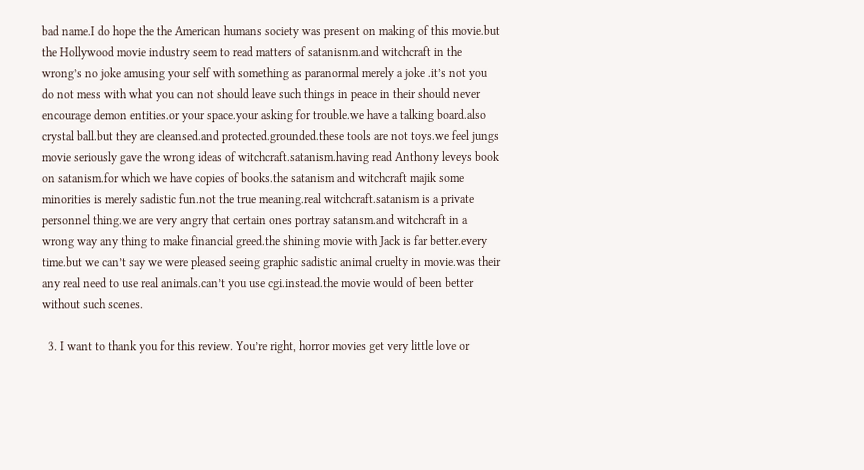bad name.I do hope the the American humans society was present on making of this movie.but the Hollywood movie industry seem to read matters of satanisnm.and witchcraft in the wrong’s no joke amusing your self with something as paranormal merely a joke .it’s not you do not mess with what you can not should leave such things in peace in their should never encourage demon entities.or your space.your asking for trouble.we have a talking board.also crystal ball.but they are cleansed.and protected.grounded.these tools are not toys.we feel jungs movie seriously gave the wrong ideas of witchcraft.satanism.having read Anthony leveys book on satanism.for which we have copies of books.the satanism and witchcraft majik some minorities is merely sadistic fun.not the true meaning.real witchcraft.satanism is a private personnel thing.we are very angry that certain ones portray satansm.and witchcraft in a wrong way any thing to make financial greed.the shining movie with Jack is far better.every time.but we can’t say we were pleased seeing graphic sadistic animal cruelty in movie.was their any real need to use real animals.can’t you use cgi.instead.the movie would of been better without such scenes.

  3. I want to thank you for this review. You’re right, horror movies get very little love or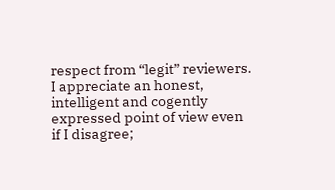respect from “legit” reviewers. I appreciate an honest, intelligent and cogently expressed point of view even if I disagree;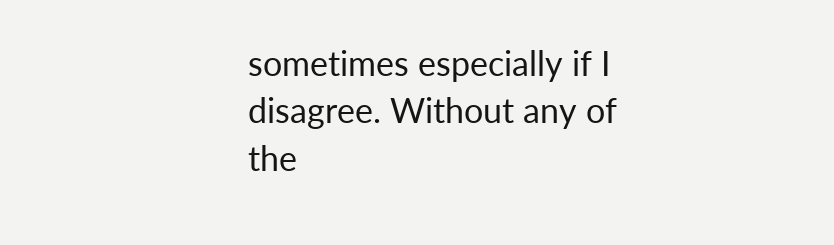sometimes especially if I disagree. Without any of the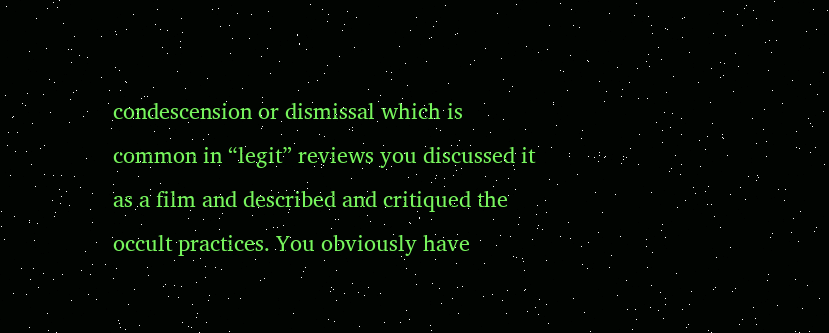condescension or dismissal which is common in “legit” reviews you discussed it as a film and described and critiqued the occult practices. You obviously have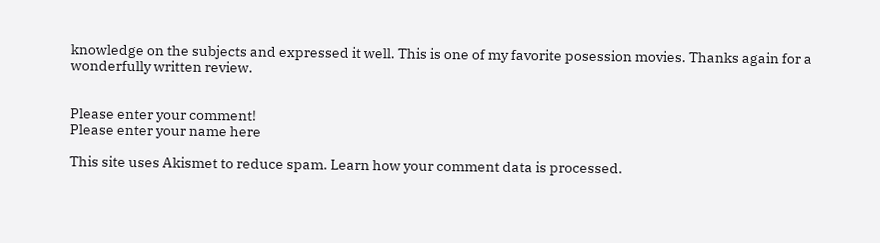knowledge on the subjects and expressed it well. This is one of my favorite posession movies. Thanks again for a wonderfully written review.


Please enter your comment!
Please enter your name here

This site uses Akismet to reduce spam. Learn how your comment data is processed.